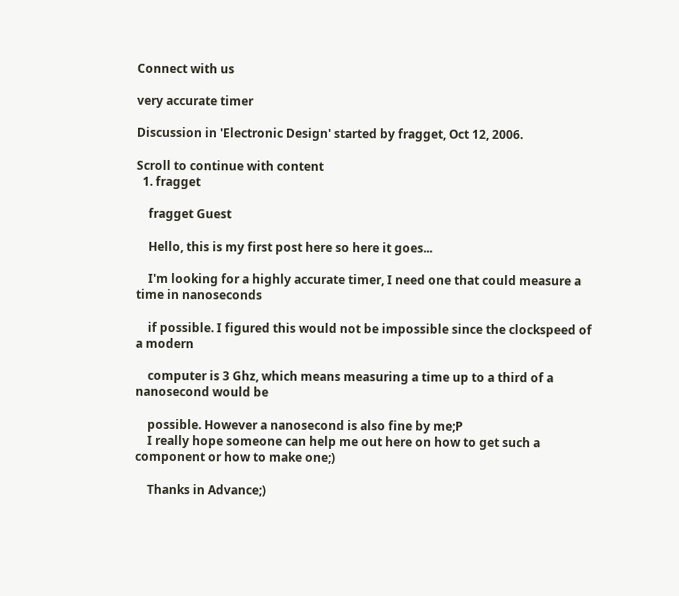Connect with us

very accurate timer

Discussion in 'Electronic Design' started by fragget, Oct 12, 2006.

Scroll to continue with content
  1. fragget

    fragget Guest

    Hello, this is my first post here so here it goes...

    I'm looking for a highly accurate timer, I need one that could measure a time in nanoseconds

    if possible. I figured this would not be impossible since the clockspeed of a modern

    computer is 3 Ghz, which means measuring a time up to a third of a nanosecond would be

    possible. However a nanosecond is also fine by me;P
    I really hope someone can help me out here on how to get such a component or how to make one;)

    Thanks in Advance;)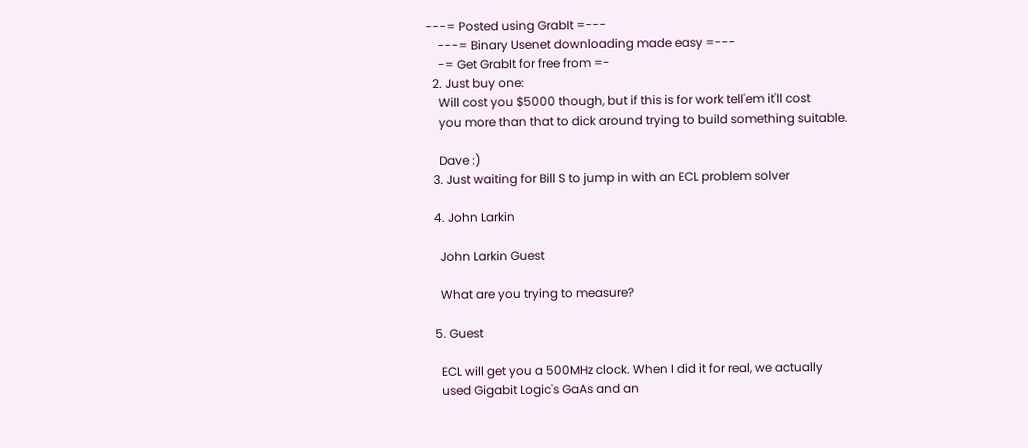---= Posted using GrabIt =---
    ---= Binary Usenet downloading made easy =---
    -= Get GrabIt for free from =-
  2. Just buy one:
    Will cost you $5000 though, but if this is for work tell'em it'll cost
    you more than that to dick around trying to build something suitable.

    Dave :)
  3. Just waiting for Bill S to jump in with an ECL problem solver

  4. John Larkin

    John Larkin Guest

    What are you trying to measure?

  5. Guest

    ECL will get you a 500MHz clock. When I did it for real, we actually
    used Gigabit Logic's GaAs and an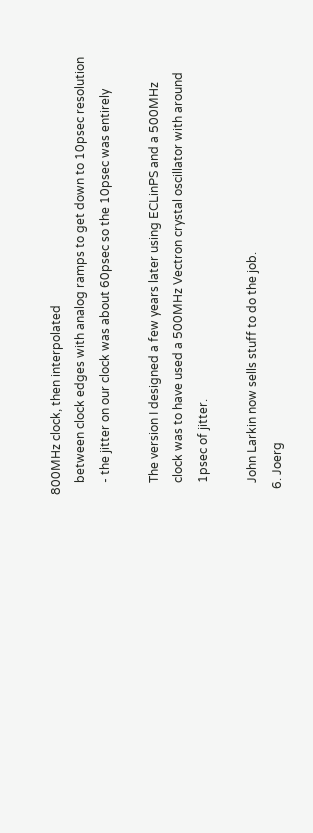800MHz clock, then interpolated
    between clock edges with analog ramps to get down to 10psec resolution
    - the jitter on our clock was about 60psec so the 10psec was entirely

    The version I designed a few years later using ECLinPS and a 500MHz
    clock was to have used a 500MHz Vectron crystal oscillator with around
    1psec of jitter.

    John Larkin now sells stuff to do the job.
  6. Joerg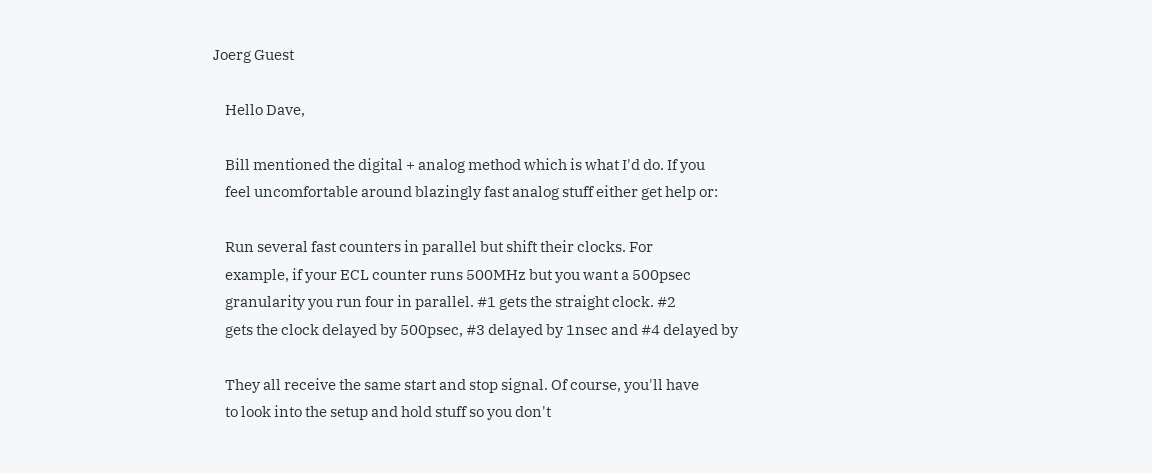Joerg Guest

    Hello Dave,

    Bill mentioned the digital + analog method which is what I'd do. If you
    feel uncomfortable around blazingly fast analog stuff either get help or:

    Run several fast counters in parallel but shift their clocks. For
    example, if your ECL counter runs 500MHz but you want a 500psec
    granularity you run four in parallel. #1 gets the straight clock. #2
    gets the clock delayed by 500psec, #3 delayed by 1nsec and #4 delayed by

    They all receive the same start and stop signal. Of course, you'll have
    to look into the setup and hold stuff so you don't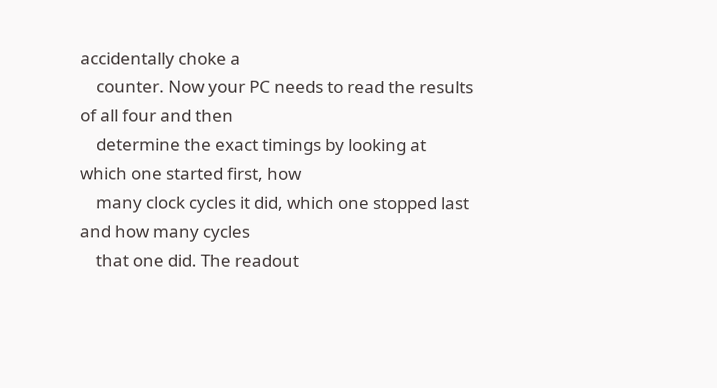accidentally choke a
    counter. Now your PC needs to read the results of all four and then
    determine the exact timings by looking at which one started first, how
    many clock cycles it did, which one stopped last and how many cycles
    that one did. The readout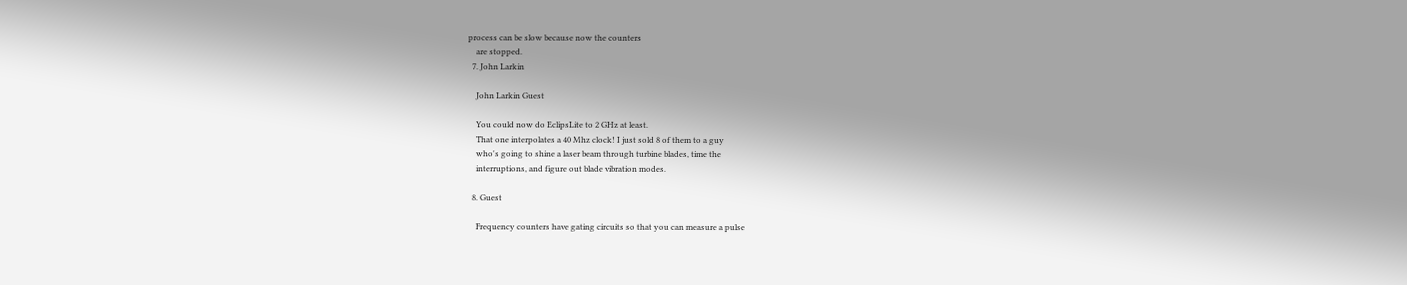process can be slow because now the counters
    are stopped.
  7. John Larkin

    John Larkin Guest

    You could now do EclipsLite to 2 GHz at least.
    That one interpolates a 40 Mhz clock! I just sold 8 of them to a guy
    who's going to shine a laser beam through turbine blades, time the
    interruptions, and figure out blade vibration modes.

  8. Guest

    Frequency counters have gating circuits so that you can measure a pulse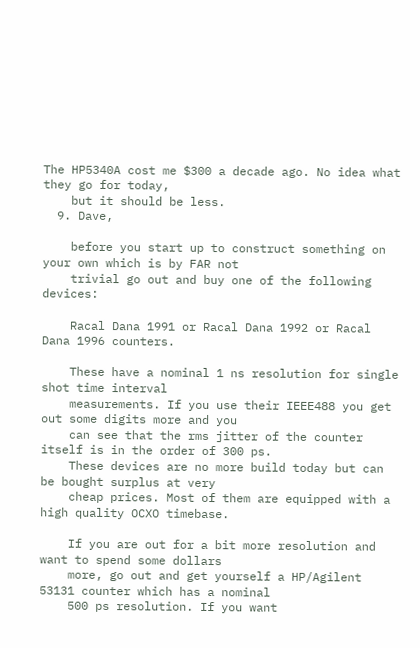The HP5340A cost me $300 a decade ago. No idea what they go for today,
    but it should be less.
  9. Dave,

    before you start up to construct something on your own which is by FAR not
    trivial go out and buy one of the following devices:

    Racal Dana 1991 or Racal Dana 1992 or Racal Dana 1996 counters.

    These have a nominal 1 ns resolution for single shot time interval
    measurements. If you use their IEEE488 you get out some digits more and you
    can see that the rms jitter of the counter itself is in the order of 300 ps.
    These devices are no more build today but can be bought surplus at very
    cheap prices. Most of them are equipped with a high quality OCXO timebase.

    If you are out for a bit more resolution and want to spend some dollars
    more, go out and get yourself a HP/Agilent 53131 counter which has a nominal
    500 ps resolution. If you want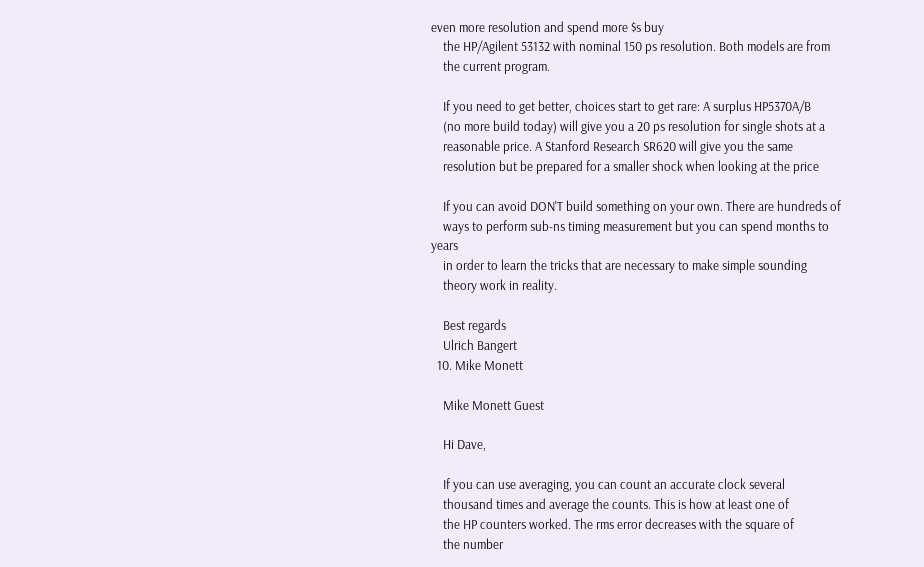even more resolution and spend more $s buy
    the HP/Agilent 53132 with nominal 150 ps resolution. Both models are from
    the current program.

    If you need to get better, choices start to get rare: A surplus HP5370A/B
    (no more build today) will give you a 20 ps resolution for single shots at a
    reasonable price. A Stanford Research SR620 will give you the same
    resolution but be prepared for a smaller shock when looking at the price

    If you can avoid DON'T build something on your own. There are hundreds of
    ways to perform sub-ns timing measurement but you can spend months to years
    in order to learn the tricks that are necessary to make simple sounding
    theory work in reality.

    Best regards
    Ulrich Bangert
  10. Mike Monett

    Mike Monett Guest

    Hi Dave,

    If you can use averaging, you can count an accurate clock several
    thousand times and average the counts. This is how at least one of
    the HP counters worked. The rms error decreases with the square of
    the number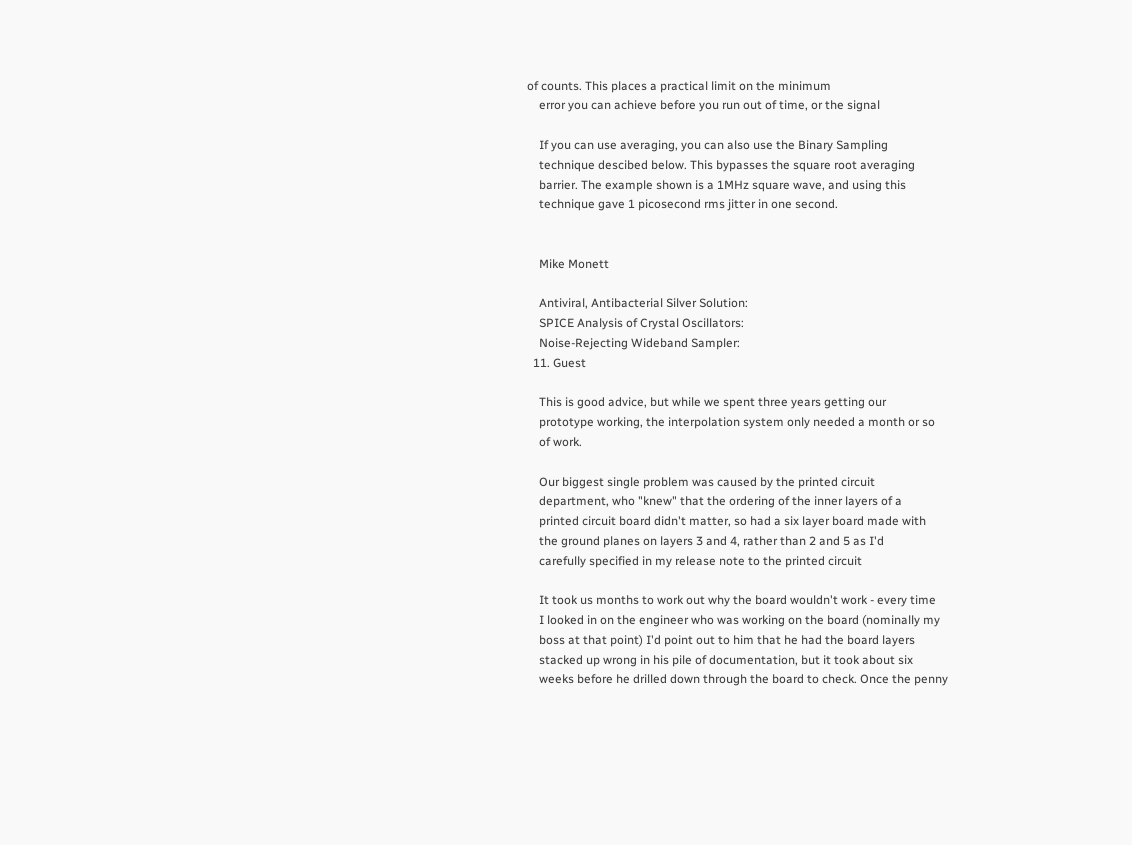of counts. This places a practical limit on the minimum
    error you can achieve before you run out of time, or the signal

    If you can use averaging, you can also use the Binary Sampling
    technique descibed below. This bypasses the square root averaging
    barrier. The example shown is a 1MHz square wave, and using this
    technique gave 1 picosecond rms jitter in one second.


    Mike Monett

    Antiviral, Antibacterial Silver Solution:
    SPICE Analysis of Crystal Oscillators:
    Noise-Rejecting Wideband Sampler:
  11. Guest

    This is good advice, but while we spent three years getting our
    prototype working, the interpolation system only needed a month or so
    of work.

    Our biggest single problem was caused by the printed circuit
    department, who "knew" that the ordering of the inner layers of a
    printed circuit board didn't matter, so had a six layer board made with
    the ground planes on layers 3 and 4, rather than 2 and 5 as I'd
    carefully specified in my release note to the printed circuit

    It took us months to work out why the board wouldn't work - every time
    I looked in on the engineer who was working on the board (nominally my
    boss at that point) I'd point out to him that he had the board layers
    stacked up wrong in his pile of documentation, but it took about six
    weeks before he drilled down through the board to check. Once the penny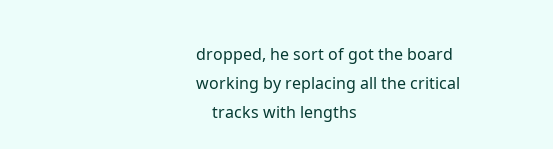dropped, he sort of got the board working by replacing all the critical
    tracks with lengths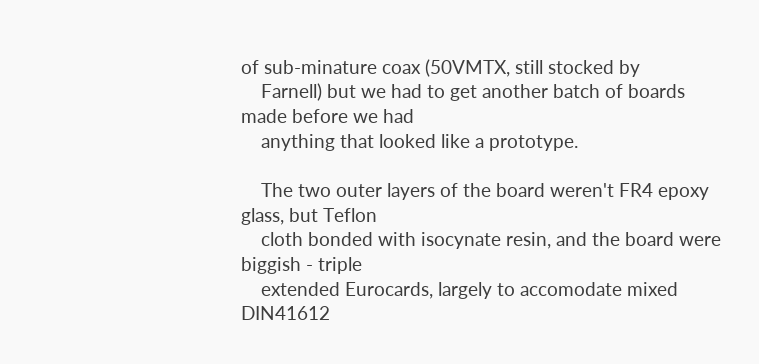of sub-minature coax (50VMTX, still stocked by
    Farnell) but we had to get another batch of boards made before we had
    anything that looked like a prototype.

    The two outer layers of the board weren't FR4 epoxy glass, but Teflon
    cloth bonded with isocynate resin, and the board were biggish - triple
    extended Eurocards, largely to accomodate mixed DIN41612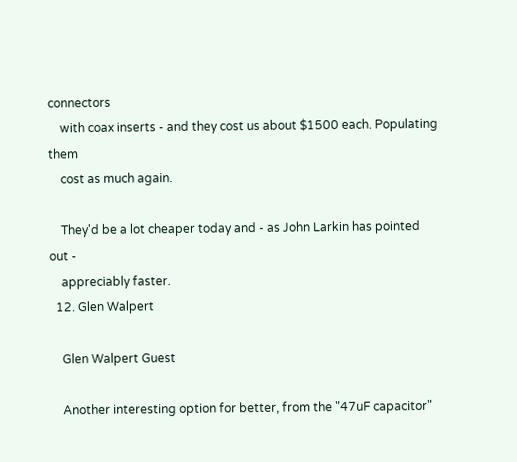connectors
    with coax inserts - and they cost us about $1500 each. Populating them
    cost as much again.

    They'd be a lot cheaper today and - as John Larkin has pointed out -
    appreciably faster.
  12. Glen Walpert

    Glen Walpert Guest

    Another interesting option for better, from the "47uF capacitor"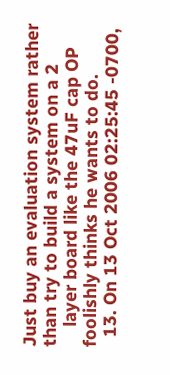Just buy an evaluation system rather than try to build a system on a 2
    layer board like the 47uF cap OP foolishly thinks he wants to do.
  13. On 13 Oct 2006 02:25:45 -0700,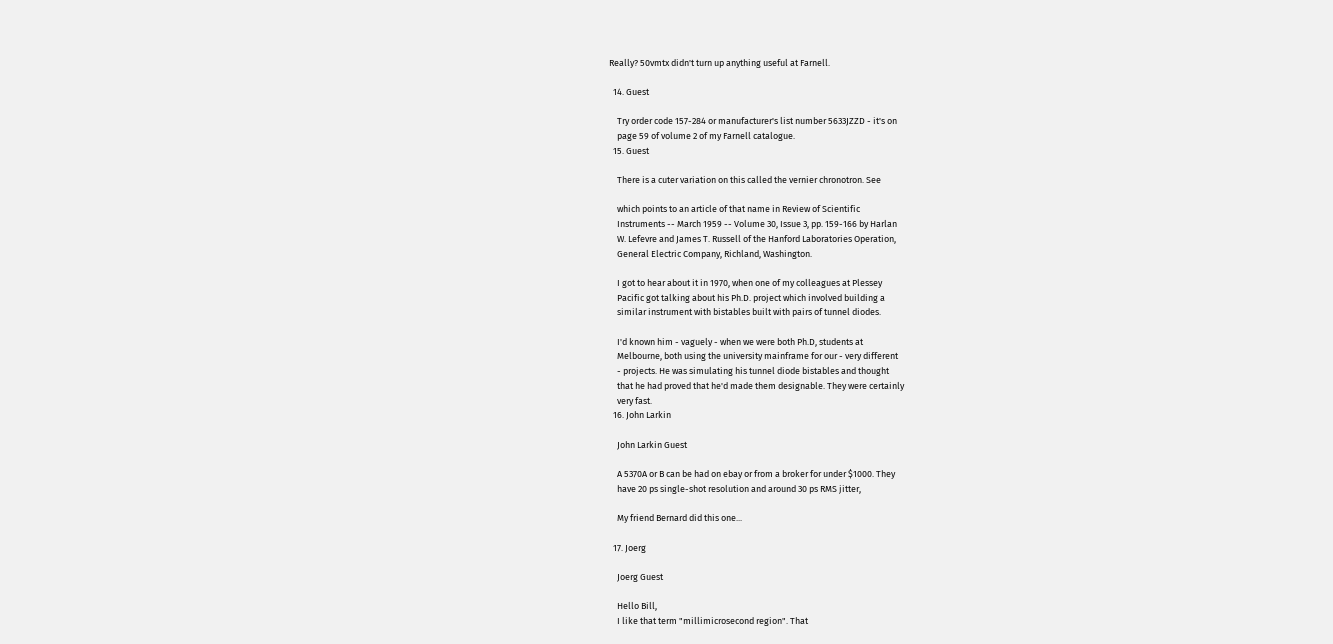Really? 50vmtx didn't turn up anything useful at Farnell.

  14. Guest

    Try order code 157-284 or manufacturer's list number 5633JZZD - it's on
    page 59 of volume 2 of my Farnell catalogue.
  15. Guest

    There is a cuter variation on this called the vernier chronotron. See

    which points to an article of that name in Review of Scientific
    Instruments -- March 1959 -- Volume 30, Issue 3, pp. 159-166 by Harlan
    W. Lefevre and James T. Russell of the Hanford Laboratories Operation,
    General Electric Company, Richland, Washington.

    I got to hear about it in 1970, when one of my colleagues at Plessey
    Pacific got talking about his Ph.D. project which involved building a
    similar instrument with bistables built with pairs of tunnel diodes.

    I'd known him - vaguely - when we were both Ph.D, students at
    Melbourne, both using the university mainframe for our - very different
    - projects. He was simulating his tunnel diode bistables and thought
    that he had proved that he'd made them designable. They were certainly
    very fast.
  16. John Larkin

    John Larkin Guest

    A 5370A or B can be had on ebay or from a broker for under $1000. They
    have 20 ps single-shot resolution and around 30 ps RMS jitter,

    My friend Bernard did this one...

  17. Joerg

    Joerg Guest

    Hello Bill,
    I like that term "millimicrosecond region". That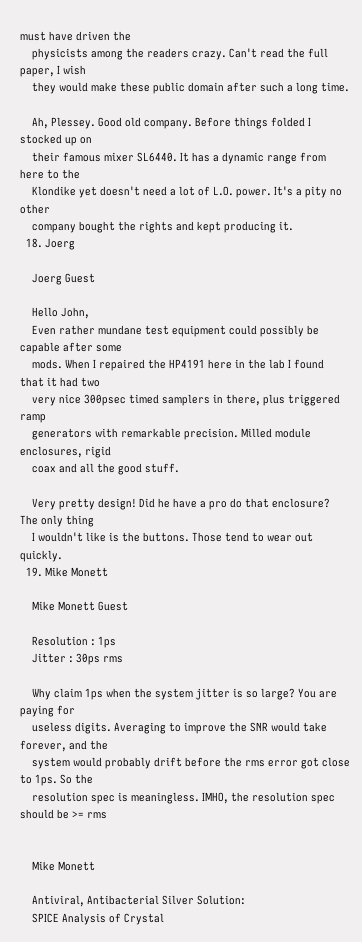must have driven the
    physicists among the readers crazy. Can't read the full paper, I wish
    they would make these public domain after such a long time.

    Ah, Plessey. Good old company. Before things folded I stocked up on
    their famous mixer SL6440. It has a dynamic range from here to the
    Klondike yet doesn't need a lot of L.O. power. It's a pity no other
    company bought the rights and kept producing it.
  18. Joerg

    Joerg Guest

    Hello John,
    Even rather mundane test equipment could possibly be capable after some
    mods. When I repaired the HP4191 here in the lab I found that it had two
    very nice 300psec timed samplers in there, plus triggered ramp
    generators with remarkable precision. Milled module enclosures, rigid
    coax and all the good stuff.

    Very pretty design! Did he have a pro do that enclosure? The only thing
    I wouldn't like is the buttons. Those tend to wear out quickly.
  19. Mike Monett

    Mike Monett Guest

    Resolution : 1ps
    Jitter : 30ps rms

    Why claim 1ps when the system jitter is so large? You are paying for
    useless digits. Averaging to improve the SNR would take forever, and the
    system would probably drift before the rms error got close to 1ps. So the
    resolution spec is meaningless. IMHO, the resolution spec should be >= rms


    Mike Monett

    Antiviral, Antibacterial Silver Solution:
    SPICE Analysis of Crystal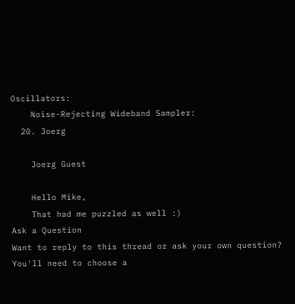Oscillators:
    Noise-Rejecting Wideband Sampler:
  20. Joerg

    Joerg Guest

    Hello Mike,
    That had me puzzled as well :)
Ask a Question
Want to reply to this thread or ask your own question?
You'll need to choose a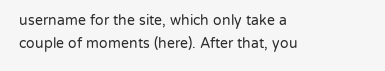username for the site, which only take a couple of moments (here). After that, you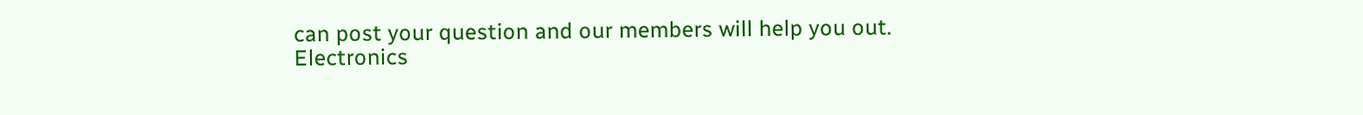can post your question and our members will help you out.
Electronics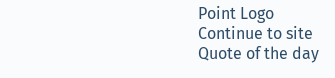Point Logo
Continue to site
Quote of the day